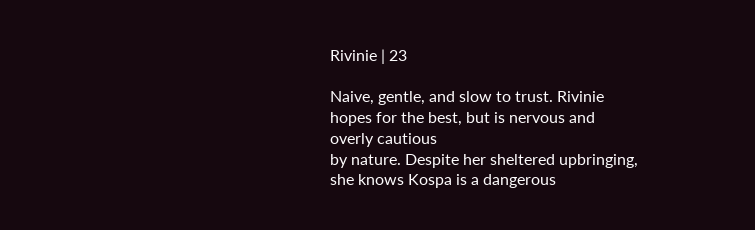Rivinie | 23

Naive, gentle, and slow to trust. Rivinie hopes for the best, but is nervous and overly cautious
by nature. Despite her sheltered upbringing, she knows Kospa is a dangerous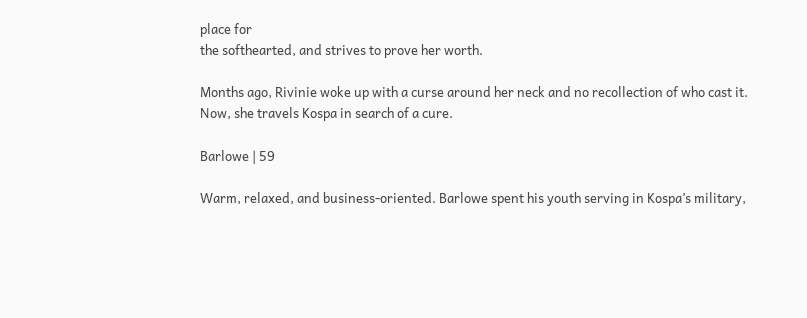place for
the softhearted, and strives to prove her worth.

Months ago, Rivinie woke up with a curse around her neck and no recollection of who cast it.
Now, she travels Kospa in search of a cure.

Barlowe | 59

Warm, relaxed, and business-oriented. Barlowe spent his youth serving in Kospa’s military,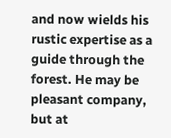and now wields his rustic expertise as a guide through the forest. He may be pleasant company,
but at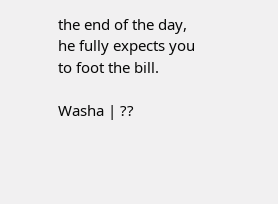the end of the day, he fully expects you to foot the bill.

Washa | ??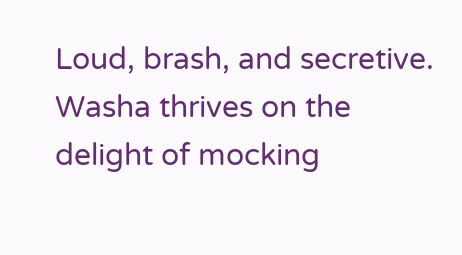Loud, brash, and secretive. Washa thrives on the delight of mocking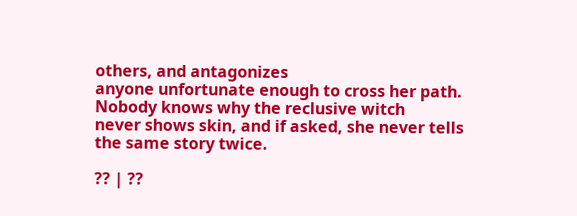others, and antagonizes
anyone unfortunate enough to cross her path. Nobody knows why the reclusive witch
never shows skin, and if asked, she never tells the same story twice.

?? | ??